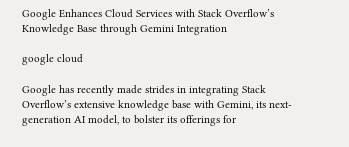Google Enhances Cloud Services with Stack Overflow’s Knowledge Base through Gemini Integration

google cloud

Google has recently made strides in integrating Stack Overflow’s extensive knowledge base with Gemini, its next-generation AI model, to bolster its offerings for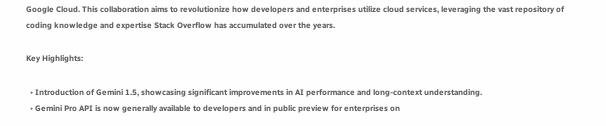Google Cloud. This collaboration aims to revolutionize how developers and enterprises utilize cloud services, leveraging the vast repository of coding knowledge and expertise Stack Overflow has accumulated over the years.

Key Highlights:

  • Introduction of Gemini 1.5, showcasing significant improvements in AI performance and long-context understanding.
  • Gemini Pro API is now generally available to developers and in public preview for enterprises on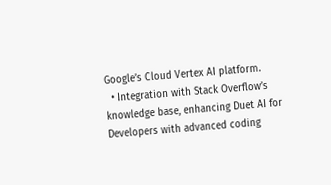Google’s Cloud Vertex AI platform.
  • Integration with Stack Overflow’s knowledge base, enhancing Duet AI for Developers with advanced coding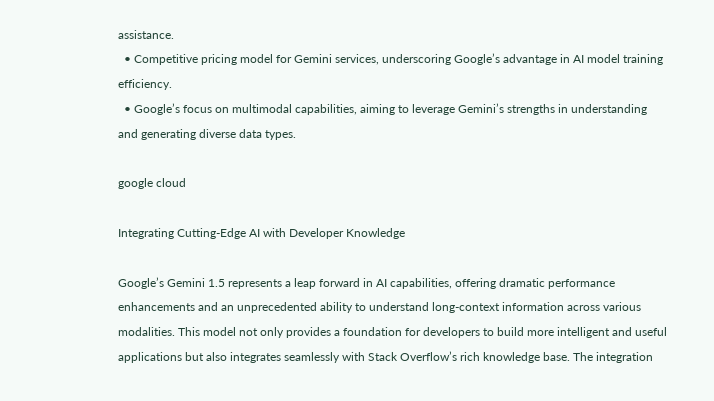assistance.
  • Competitive pricing model for Gemini services, underscoring Google’s advantage in AI model training efficiency.
  • Google’s focus on multimodal capabilities, aiming to leverage Gemini’s strengths in understanding and generating diverse data types.

google cloud

Integrating Cutting-Edge AI with Developer Knowledge

Google’s Gemini 1.5 represents a leap forward in AI capabilities, offering dramatic performance enhancements and an unprecedented ability to understand long-context information across various modalities. This model not only provides a foundation for developers to build more intelligent and useful applications but also integrates seamlessly with Stack Overflow’s rich knowledge base. The integration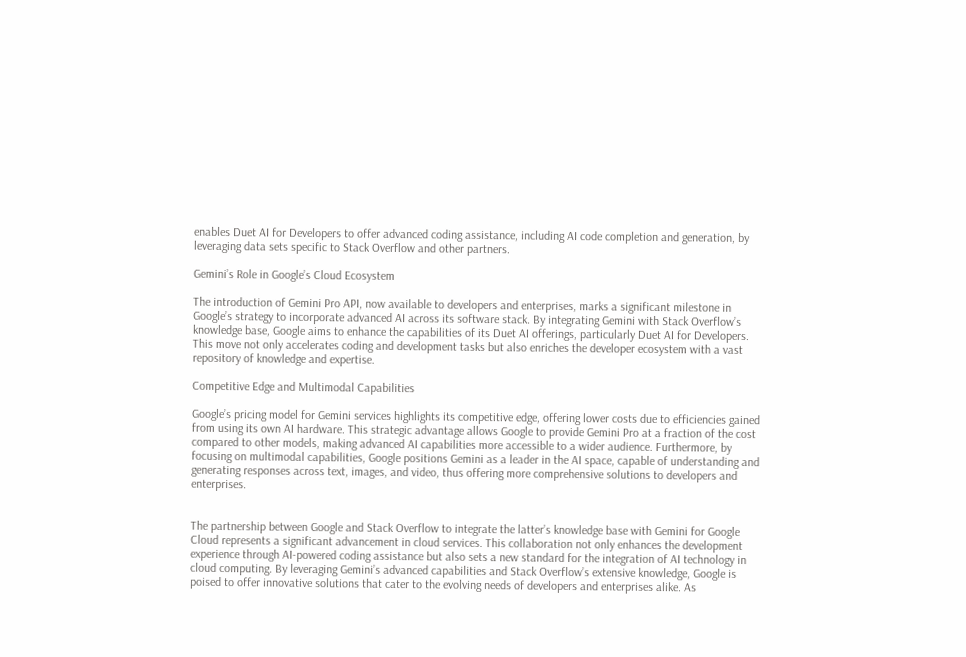enables Duet AI for Developers to offer advanced coding assistance, including AI code completion and generation, by leveraging data sets specific to Stack Overflow and other partners.

Gemini’s Role in Google’s Cloud Ecosystem

The introduction of Gemini Pro API, now available to developers and enterprises, marks a significant milestone in Google’s strategy to incorporate advanced AI across its software stack. By integrating Gemini with Stack Overflow’s knowledge base, Google aims to enhance the capabilities of its Duet AI offerings, particularly Duet AI for Developers. This move not only accelerates coding and development tasks but also enriches the developer ecosystem with a vast repository of knowledge and expertise.

Competitive Edge and Multimodal Capabilities

Google’s pricing model for Gemini services highlights its competitive edge, offering lower costs due to efficiencies gained from using its own AI hardware. This strategic advantage allows Google to provide Gemini Pro at a fraction of the cost compared to other models, making advanced AI capabilities more accessible to a wider audience. Furthermore, by focusing on multimodal capabilities, Google positions Gemini as a leader in the AI space, capable of understanding and generating responses across text, images, and video, thus offering more comprehensive solutions to developers and enterprises.


The partnership between Google and Stack Overflow to integrate the latter’s knowledge base with Gemini for Google Cloud represents a significant advancement in cloud services. This collaboration not only enhances the development experience through AI-powered coding assistance but also sets a new standard for the integration of AI technology in cloud computing. By leveraging Gemini’s advanced capabilities and Stack Overflow’s extensive knowledge, Google is poised to offer innovative solutions that cater to the evolving needs of developers and enterprises alike. As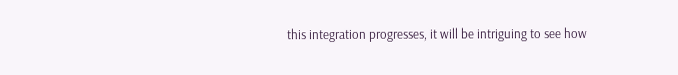this integration progresses, it will be intriguing to see how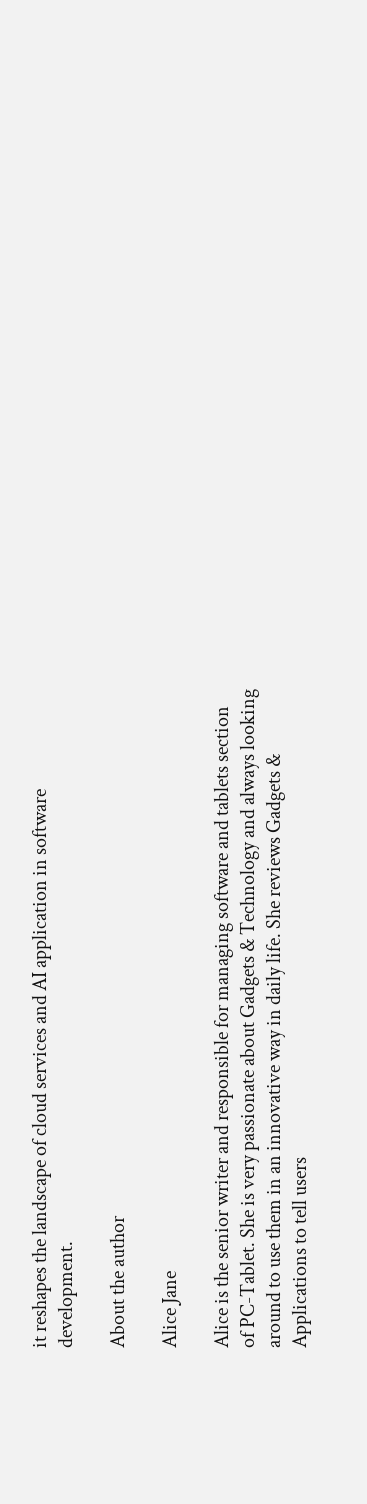it reshapes the landscape of cloud services and AI application in software development.

About the author

Alice Jane

Alice is the senior writer and responsible for managing software and tablets section of PC-Tablet. She is very passionate about Gadgets & Technology and always looking around to use them in an innovative way in daily life. She reviews Gadgets & Applications to tell users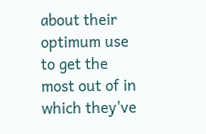about their optimum use to get the most out of in which they've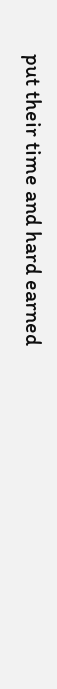put their time and hard earned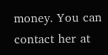money. You can contact her at